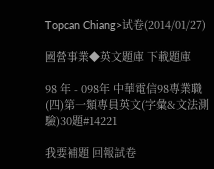Topcan Chiang>试卷(2014/01/27)

國營事業◆英文題庫 下載題庫

98 年 - 098年 中華電信98專業職(四)第一類專員英文(字彙&文法測驗)30題#14221

我要補題 回報試卷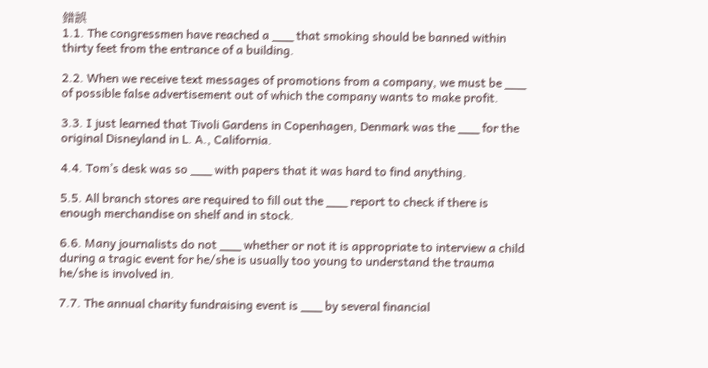錯誤
1.1. The congressmen have reached a ___ that smoking should be banned within thirty feet from the entrance of a building.

2.2. When we receive text messages of promotions from a company, we must be ___ of possible false advertisement out of which the company wants to make profit.

3.3. I just learned that Tivoli Gardens in Copenhagen, Denmark was the ___ for the original Disneyland in L. A., California.

4.4. Tom’s desk was so ___ with papers that it was hard to find anything.

5.5. All branch stores are required to fill out the ___ report to check if there is enough merchandise on shelf and in stock.

6.6. Many journalists do not ___ whether or not it is appropriate to interview a child during a tragic event for he/she is usually too young to understand the trauma he/she is involved in.

7.7. The annual charity fundraising event is ___ by several financial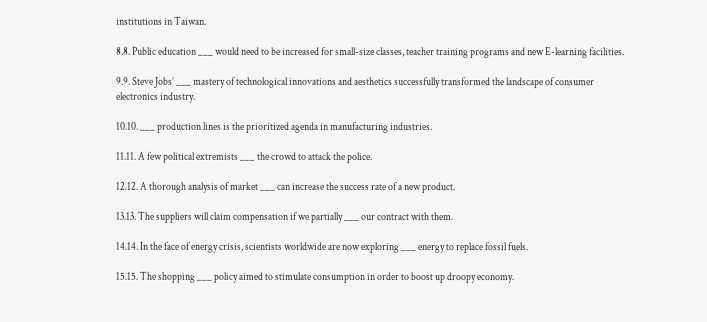institutions in Taiwan.

8.8. Public education ___ would need to be increased for small-size classes, teacher training programs and new E-learning facilities.

9.9. Steve Jobs’ ___ mastery of technological innovations and aesthetics successfully transformed the landscape of consumer electronics industry.

10.10. ___ production lines is the prioritized agenda in manufacturing industries.

11.11. A few political extremists ___ the crowd to attack the police.

12.12. A thorough analysis of market ___ can increase the success rate of a new product.

13.13. The suppliers will claim compensation if we partially ___ our contract with them.

14.14. In the face of energy crisis, scientists worldwide are now exploring ___ energy to replace fossil fuels.

15.15. The shopping ___ policy aimed to stimulate consumption in order to boost up droopy economy.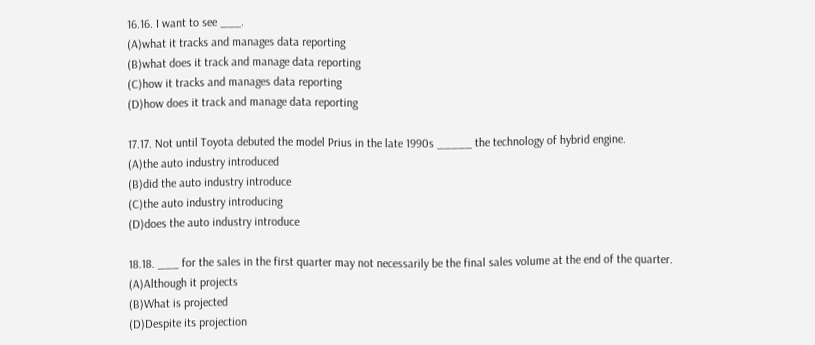16.16. I want to see ___.
(A)what it tracks and manages data reporting
(B)what does it track and manage data reporting
(C)how it tracks and manages data reporting
(D)how does it track and manage data reporting

17.17. Not until Toyota debuted the model Prius in the late 1990s _____ the technology of hybrid engine.
(A)the auto industry introduced
(B)did the auto industry introduce
(C)the auto industry introducing
(D)does the auto industry introduce

18.18. ___ for the sales in the first quarter may not necessarily be the final sales volume at the end of the quarter.
(A)Although it projects
(B)What is projected
(D)Despite its projection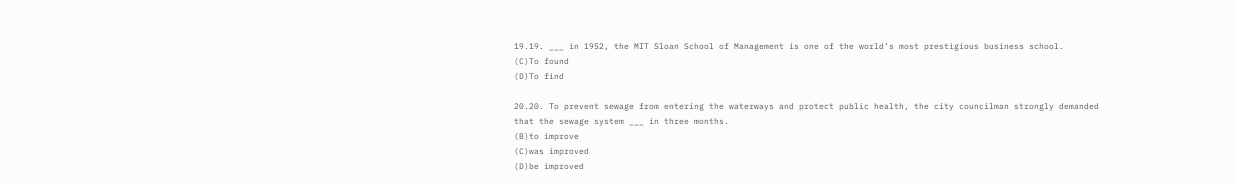19.19. ___ in 1952, the MIT Sloan School of Management is one of the world’s most prestigious business school.
(C)To found
(D)To find

20.20. To prevent sewage from entering the waterways and protect public health, the city councilman strongly demanded that the sewage system ___ in three months.
(B)to improve
(C)was improved
(D)be improved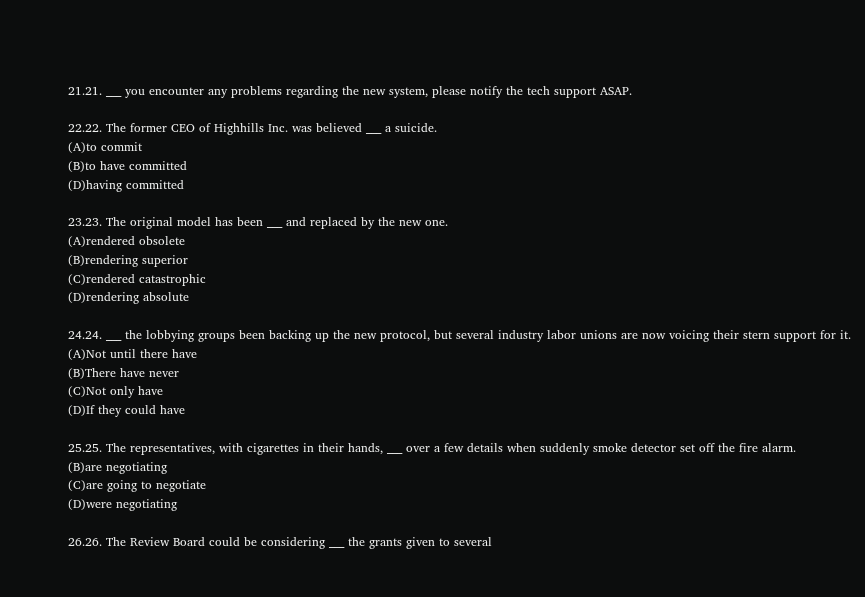21.21. ___ you encounter any problems regarding the new system, please notify the tech support ASAP.

22.22. The former CEO of Highhills Inc. was believed ___ a suicide.
(A)to commit
(B)to have committed
(D)having committed

23.23. The original model has been ___ and replaced by the new one.
(A)rendered obsolete
(B)rendering superior
(C)rendered catastrophic
(D)rendering absolute

24.24. ___ the lobbying groups been backing up the new protocol, but several industry labor unions are now voicing their stern support for it.
(A)Not until there have
(B)There have never
(C)Not only have
(D)If they could have

25.25. The representatives, with cigarettes in their hands, ___ over a few details when suddenly smoke detector set off the fire alarm.
(B)are negotiating
(C)are going to negotiate
(D)were negotiating

26.26. The Review Board could be considering ___ the grants given to several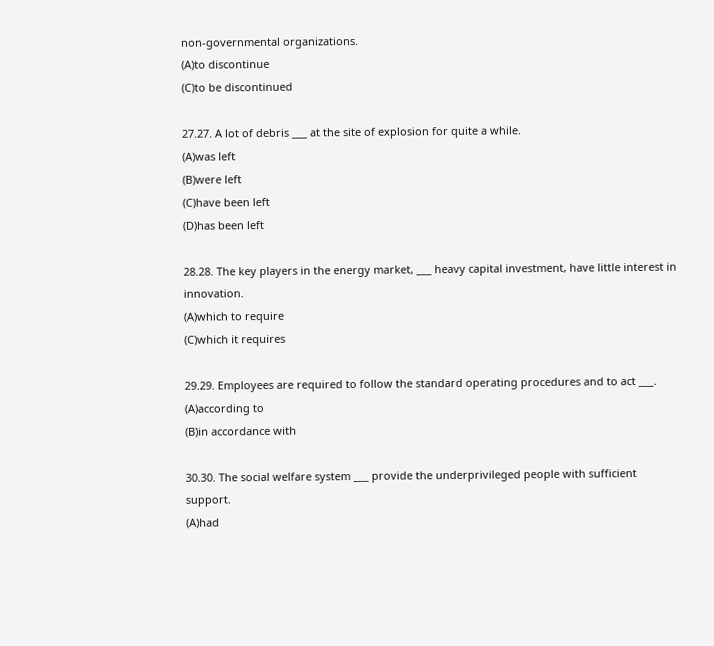non-governmental organizations.
(A)to discontinue
(C)to be discontinued

27.27. A lot of debris ___ at the site of explosion for quite a while.
(A)was left
(B)were left
(C)have been left
(D)has been left

28.28. The key players in the energy market, ___ heavy capital investment, have little interest in innovation.
(A)which to require
(C)which it requires

29.29. Employees are required to follow the standard operating procedures and to act ___.
(A)according to
(B)in accordance with

30.30. The social welfare system ___ provide the underprivileged people with sufficient support.
(A)had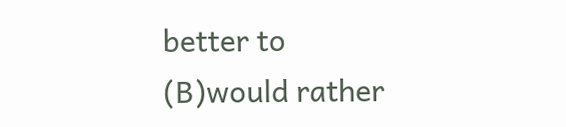better to
(B)would rather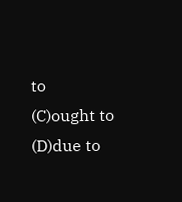to
(C)ought to
(D)due to